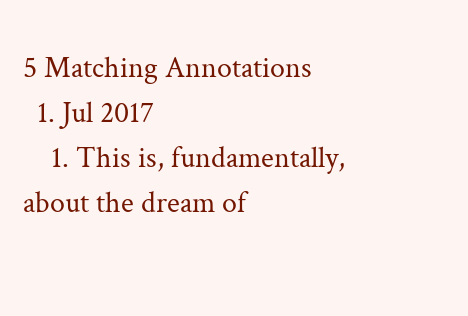5 Matching Annotations
  1. Jul 2017
    1. This is, fundamentally, about the dream of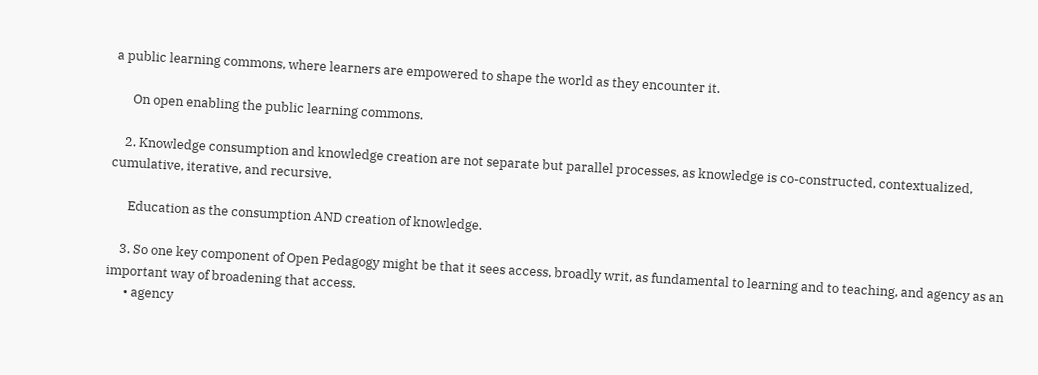a public learning commons, where learners are empowered to shape the world as they encounter it.

      On open enabling the public learning commons.

    2. Knowledge consumption and knowledge creation are not separate but parallel processes, as knowledge is co-constructed, contextualized, cumulative, iterative, and recursive.

      Education as the consumption AND creation of knowledge.

    3. So one key component of Open Pedagogy might be that it sees access, broadly writ, as fundamental to learning and to teaching, and agency as an important way of broadening that access.
      • agency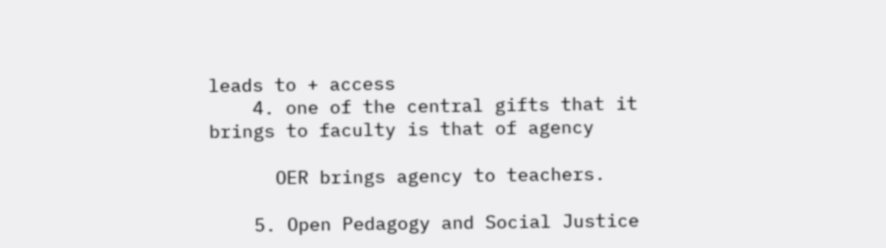leads to + access
    4. one of the central gifts that it brings to faculty is that of agency

      OER brings agency to teachers.

    5. Open Pedagogy and Social Justice